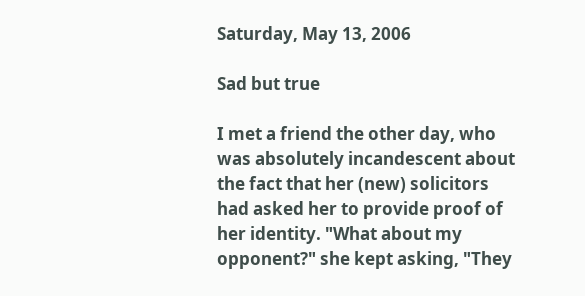Saturday, May 13, 2006

Sad but true

I met a friend the other day, who was absolutely incandescent about the fact that her (new) solicitors had asked her to provide proof of her identity. "What about my opponent?" she kept asking, "They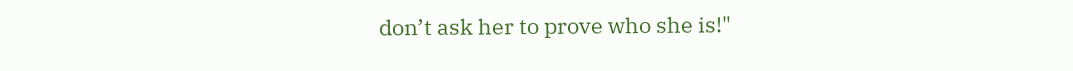don’t ask her to prove who she is!"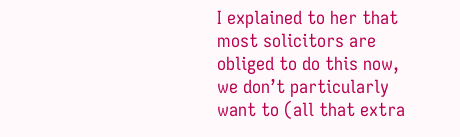I explained to her that most solicitors are obliged to do this now, we don’t particularly want to (all that extra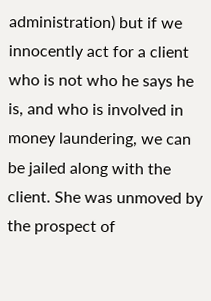administration) but if we innocently act for a client who is not who he says he is, and who is involved in money laundering, we can be jailed along with the client. She was unmoved by the prospect of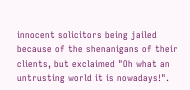innocent solicitors being jailed because of the shenanigans of their clients, but exclaimed "Oh what an untrusting world it is nowadays!".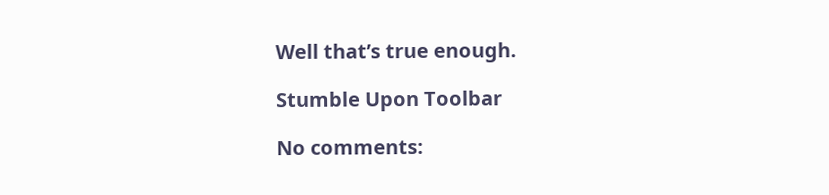Well that’s true enough.

Stumble Upon Toolbar

No comments: